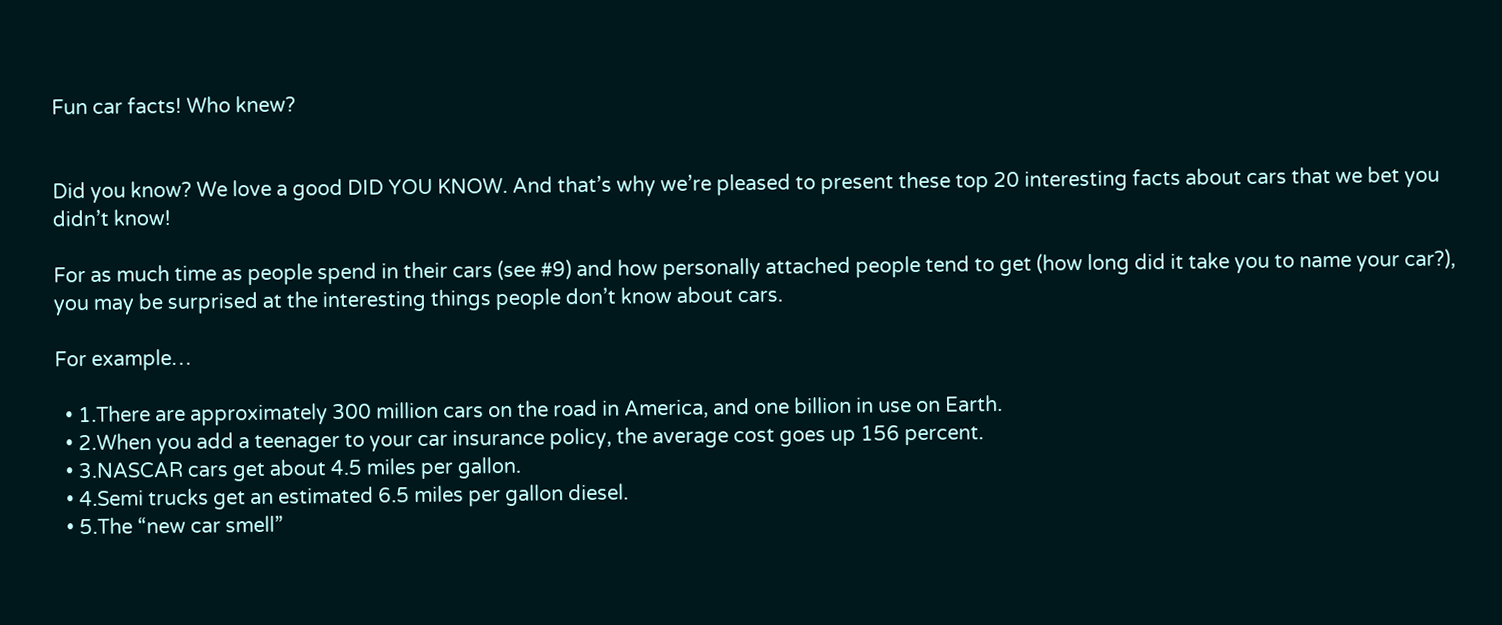Fun car facts! Who knew?


Did you know? We love a good DID YOU KNOW. And that’s why we’re pleased to present these top 20 interesting facts about cars that we bet you didn’t know!

For as much time as people spend in their cars (see #9) and how personally attached people tend to get (how long did it take you to name your car?), you may be surprised at the interesting things people don’t know about cars.

For example…

  • 1.There are approximately 300 million cars on the road in America, and one billion in use on Earth.
  • 2.When you add a teenager to your car insurance policy, the average cost goes up 156 percent.
  • 3.NASCAR cars get about 4.5 miles per gallon.
  • 4.Semi trucks get an estimated 6.5 miles per gallon diesel.
  • 5.The “new car smell”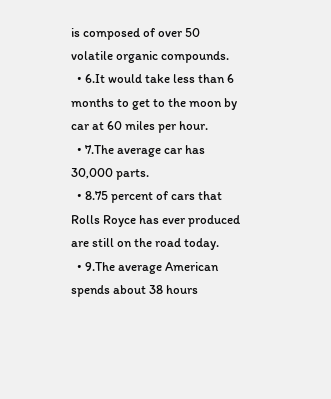is composed of over 50 volatile organic compounds.
  • 6.It would take less than 6 months to get to the moon by car at 60 miles per hour.
  • 7.The average car has 30,000 parts.
  • 8.75 percent of cars that Rolls Royce has ever produced are still on the road today.
  • 9.The average American spends about 38 hours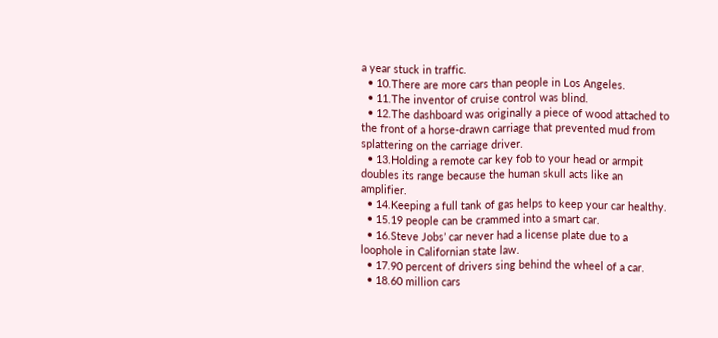a year stuck in traffic.
  • 10.There are more cars than people in Los Angeles.
  • 11.The inventor of cruise control was blind.
  • 12.The dashboard was originally a piece of wood attached to the front of a horse-drawn carriage that prevented mud from splattering on the carriage driver.
  • 13.Holding a remote car key fob to your head or armpit doubles its range because the human skull acts like an amplifier.
  • 14.Keeping a full tank of gas helps to keep your car healthy.
  • 15.19 people can be crammed into a smart car.
  • 16.Steve Jobs’ car never had a license plate due to a loophole in Californian state law.
  • 17.90 percent of drivers sing behind the wheel of a car.
  • 18.60 million cars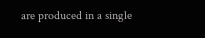are produced in a single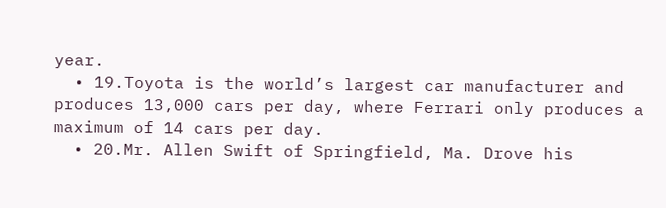year.
  • 19.Toyota is the world’s largest car manufacturer and produces 13,000 cars per day, where Ferrari only produces a maximum of 14 cars per day.
  • 20.Mr. Allen Swift of Springfield, Ma. Drove his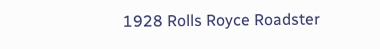1928 Rolls Royce Roadster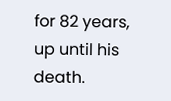for 82 years, up until his death.